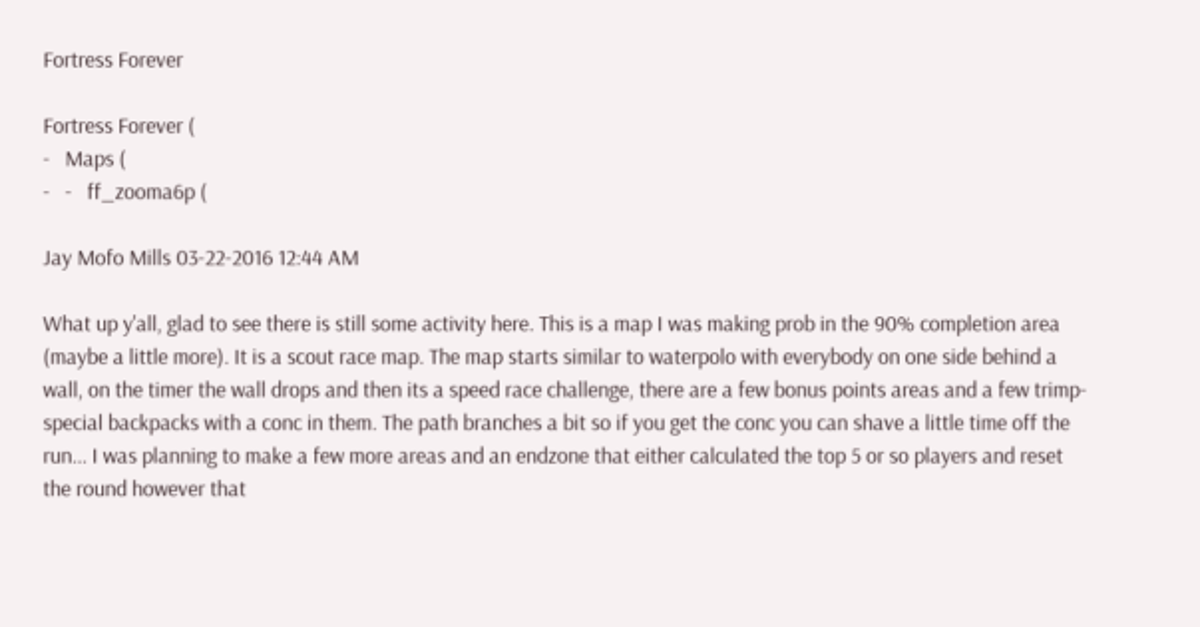Fortress Forever

Fortress Forever (
-   Maps (
-   -   ff_zooma6p (

Jay Mofo Mills 03-22-2016 12:44 AM

What up y'all, glad to see there is still some activity here. This is a map I was making prob in the 90% completion area (maybe a little more). It is a scout race map. The map starts similar to waterpolo with everybody on one side behind a wall, on the timer the wall drops and then its a speed race challenge, there are a few bonus points areas and a few trimp-special backpacks with a conc in them. The path branches a bit so if you get the conc you can shave a little time off the run... I was planning to make a few more areas and an endzone that either calculated the top 5 or so players and reset the round however that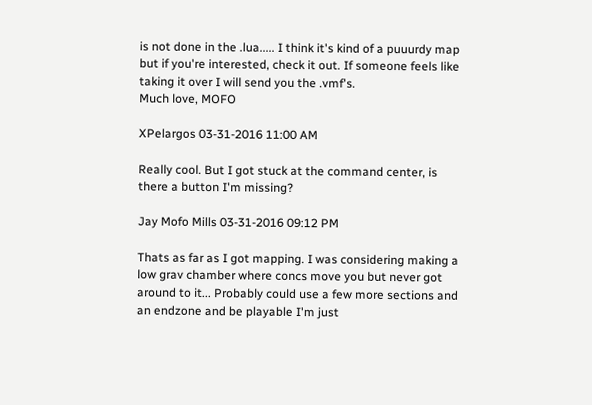is not done in the .lua..... I think it's kind of a puuurdy map but if you're interested, check it out. If someone feels like taking it over I will send you the .vmf's.
Much love, MOFO

XPelargos 03-31-2016 11:00 AM

Really cool. But I got stuck at the command center, is there a button I'm missing?

Jay Mofo Mills 03-31-2016 09:12 PM

Thats as far as I got mapping. I was considering making a low grav chamber where concs move you but never got around to it... Probably could use a few more sections and an endzone and be playable I'm just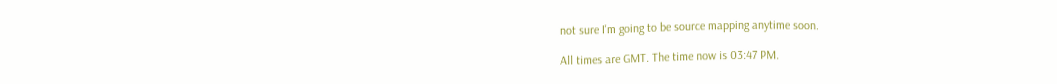not sure I'm going to be source mapping anytime soon.

All times are GMT. The time now is 03:47 PM.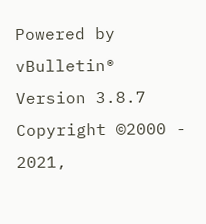Powered by vBulletin® Version 3.8.7
Copyright ©2000 - 2021,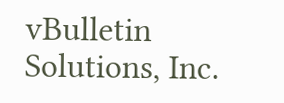vBulletin Solutions, Inc.